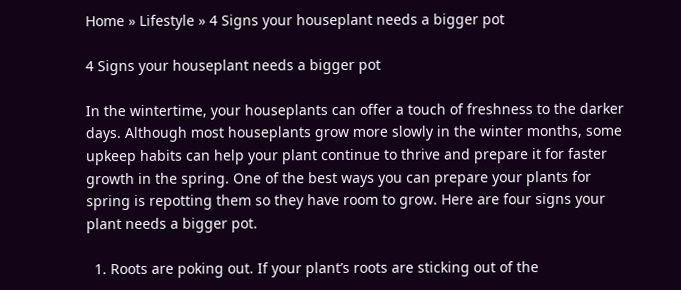Home » Lifestyle » 4 Signs your houseplant needs a bigger pot

4 Signs your houseplant needs a bigger pot

In the wintertime, your houseplants can offer a touch of freshness to the darker days. Although most houseplants grow more slowly in the winter months, some upkeep habits can help your plant continue to thrive and prepare it for faster growth in the spring. One of the best ways you can prepare your plants for spring is repotting them so they have room to grow. Here are four signs your plant needs a bigger pot.

  1. Roots are poking out. If your plant’s roots are sticking out of the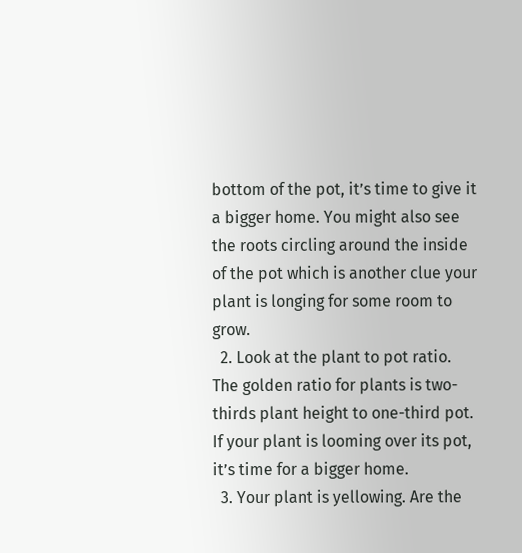bottom of the pot, it’s time to give it a bigger home. You might also see the roots circling around the inside of the pot which is another clue your plant is longing for some room to grow.
  2. Look at the plant to pot ratio. The golden ratio for plants is two-thirds plant height to one-third pot. If your plant is looming over its pot, it’s time for a bigger home.
  3. Your plant is yellowing. Are the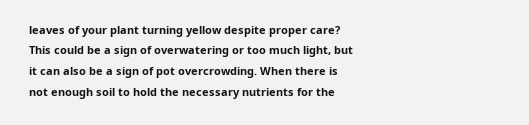leaves of your plant turning yellow despite proper care? This could be a sign of overwatering or too much light, but it can also be a sign of pot overcrowding. When there is not enough soil to hold the necessary nutrients for the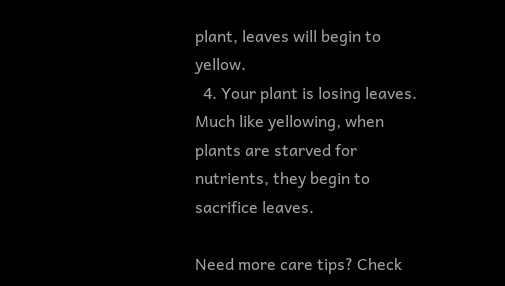plant, leaves will begin to yellow.
  4. Your plant is losing leaves. Much like yellowing, when plants are starved for nutrients, they begin to sacrifice leaves.

Need more care tips? Check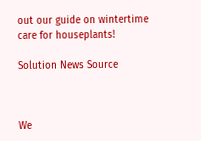out our guide on wintertime care for houseplants!

Solution News Source



We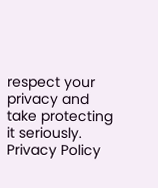respect your privacy and take protecting it seriously. Privacy Policy